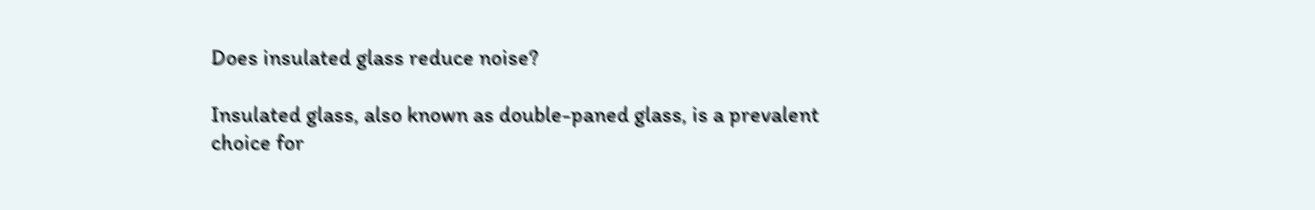Does insulated glass reduce noise?

Insulated glass, also known as double-paned glass, is a prevalent choice for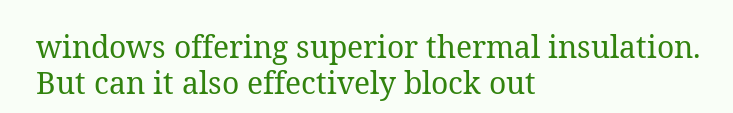windows offering superior thermal insulation. But can it also effectively block out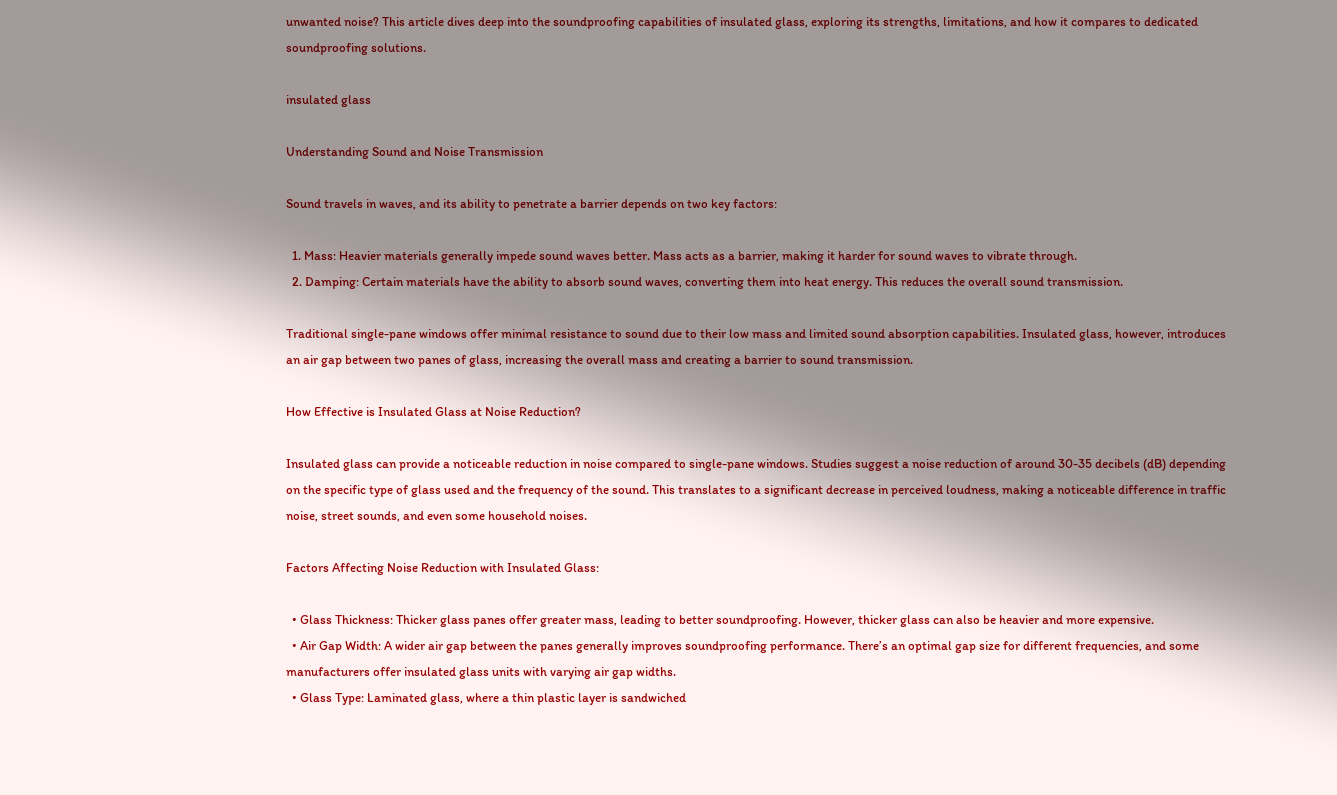unwanted noise? This article dives deep into the soundproofing capabilities of insulated glass, exploring its strengths, limitations, and how it compares to dedicated soundproofing solutions.

insulated glass

Understanding Sound and Noise Transmission

Sound travels in waves, and its ability to penetrate a barrier depends on two key factors:

  1. Mass: Heavier materials generally impede sound waves better. Mass acts as a barrier, making it harder for sound waves to vibrate through.
  2. Damping: Certain materials have the ability to absorb sound waves, converting them into heat energy. This reduces the overall sound transmission.

Traditional single-pane windows offer minimal resistance to sound due to their low mass and limited sound absorption capabilities. Insulated glass, however, introduces an air gap between two panes of glass, increasing the overall mass and creating a barrier to sound transmission.

How Effective is Insulated Glass at Noise Reduction?

Insulated glass can provide a noticeable reduction in noise compared to single-pane windows. Studies suggest a noise reduction of around 30-35 decibels (dB) depending on the specific type of glass used and the frequency of the sound. This translates to a significant decrease in perceived loudness, making a noticeable difference in traffic noise, street sounds, and even some household noises.

Factors Affecting Noise Reduction with Insulated Glass:

  • Glass Thickness: Thicker glass panes offer greater mass, leading to better soundproofing. However, thicker glass can also be heavier and more expensive.
  • Air Gap Width: A wider air gap between the panes generally improves soundproofing performance. There’s an optimal gap size for different frequencies, and some manufacturers offer insulated glass units with varying air gap widths.
  • Glass Type: Laminated glass, where a thin plastic layer is sandwiched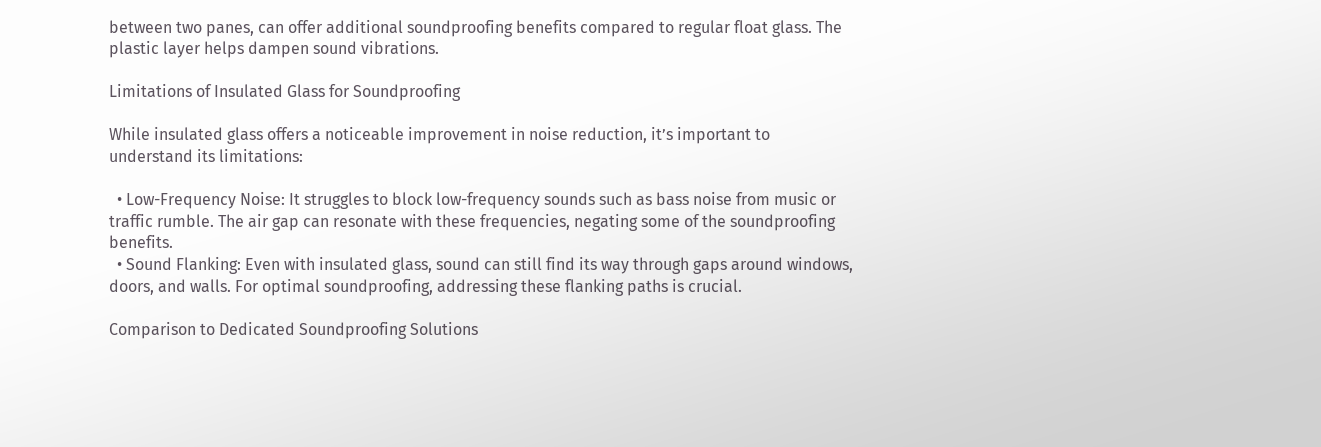between two panes, can offer additional soundproofing benefits compared to regular float glass. The plastic layer helps dampen sound vibrations.

Limitations of Insulated Glass for Soundproofing

While insulated glass offers a noticeable improvement in noise reduction, it’s important to understand its limitations:

  • Low-Frequency Noise: It struggles to block low-frequency sounds such as bass noise from music or traffic rumble. The air gap can resonate with these frequencies, negating some of the soundproofing benefits.
  • Sound Flanking: Even with insulated glass, sound can still find its way through gaps around windows, doors, and walls. For optimal soundproofing, addressing these flanking paths is crucial.

Comparison to Dedicated Soundproofing Solutions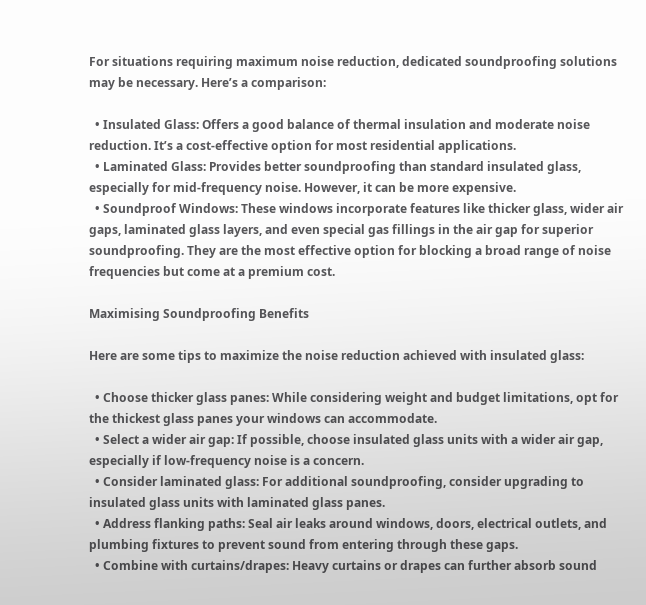For situations requiring maximum noise reduction, dedicated soundproofing solutions may be necessary. Here’s a comparison:

  • Insulated Glass: Offers a good balance of thermal insulation and moderate noise reduction. It’s a cost-effective option for most residential applications.
  • Laminated Glass: Provides better soundproofing than standard insulated glass, especially for mid-frequency noise. However, it can be more expensive.
  • Soundproof Windows: These windows incorporate features like thicker glass, wider air gaps, laminated glass layers, and even special gas fillings in the air gap for superior soundproofing. They are the most effective option for blocking a broad range of noise frequencies but come at a premium cost.

Maximising Soundproofing Benefits

Here are some tips to maximize the noise reduction achieved with insulated glass:

  • Choose thicker glass panes: While considering weight and budget limitations, opt for the thickest glass panes your windows can accommodate.
  • Select a wider air gap: If possible, choose insulated glass units with a wider air gap, especially if low-frequency noise is a concern.
  • Consider laminated glass: For additional soundproofing, consider upgrading to insulated glass units with laminated glass panes.
  • Address flanking paths: Seal air leaks around windows, doors, electrical outlets, and plumbing fixtures to prevent sound from entering through these gaps.
  • Combine with curtains/drapes: Heavy curtains or drapes can further absorb sound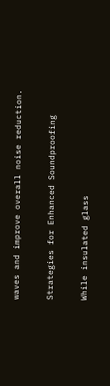waves and improve overall noise reduction.

Strategies for Enhanced Soundproofing

While insulated glass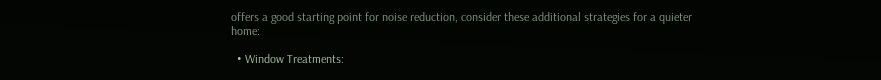offers a good starting point for noise reduction, consider these additional strategies for a quieter home:

  • Window Treatments: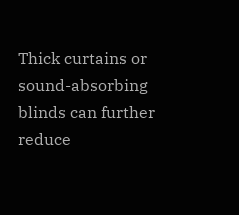Thick curtains or sound-absorbing blinds can further reduce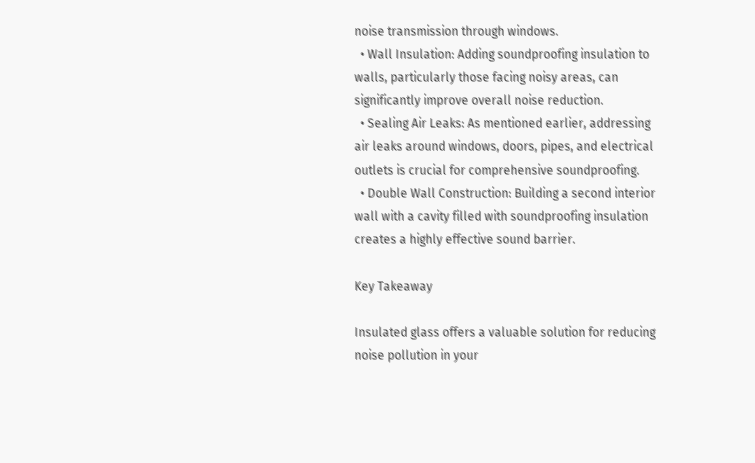noise transmission through windows.
  • Wall Insulation: Adding soundproofing insulation to walls, particularly those facing noisy areas, can significantly improve overall noise reduction.
  • Sealing Air Leaks: As mentioned earlier, addressing air leaks around windows, doors, pipes, and electrical outlets is crucial for comprehensive soundproofing.
  • Double Wall Construction: Building a second interior wall with a cavity filled with soundproofing insulation creates a highly effective sound barrier.

Key Takeaway

Insulated glass offers a valuable solution for reducing noise pollution in your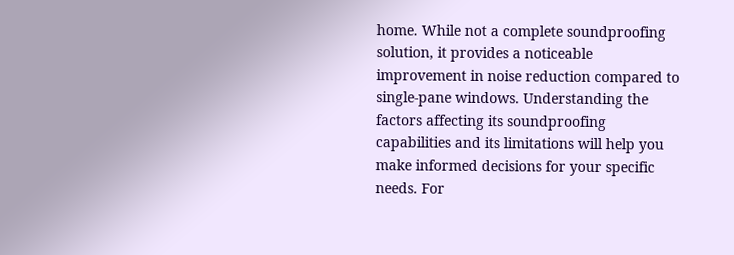home. While not a complete soundproofing solution, it provides a noticeable improvement in noise reduction compared to single-pane windows. Understanding the factors affecting its soundproofing capabilities and its limitations will help you make informed decisions for your specific needs. For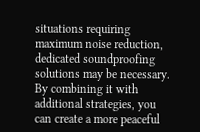situations requiring maximum noise reduction, dedicated soundproofing solutions may be necessary. By combining it with additional strategies, you can create a more peaceful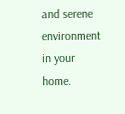and serene environment in your home.